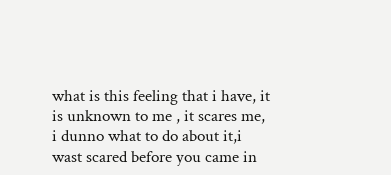what is this feeling that i have, it is unknown to me , it scares me, i dunno what to do about it,i wast scared before you came in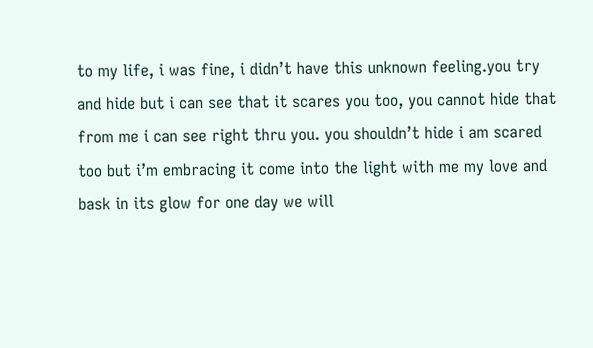to my life, i was fine, i didn’t have this unknown feeling.you try and hide but i can see that it scares you too, you cannot hide that from me i can see right thru you. you shouldn’t hide i am scared too but i’m embracing it come into the light with me my love and bask in its glow for one day we will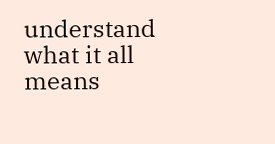understand what it all means